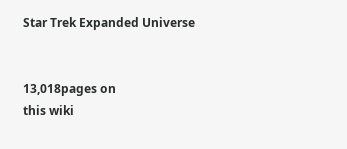Star Trek Expanded Universe


13,018pages on
this wiki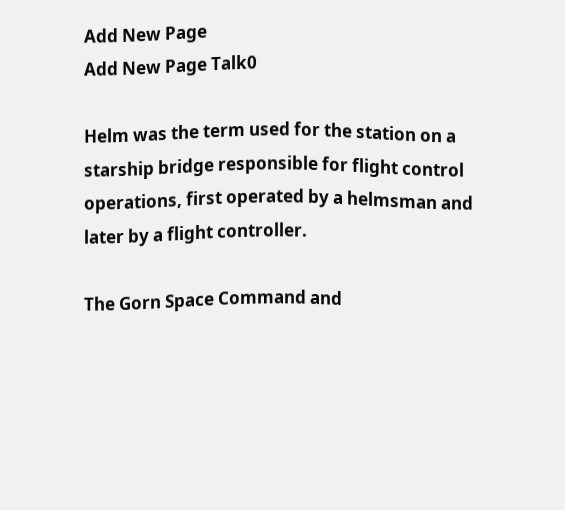Add New Page
Add New Page Talk0

Helm was the term used for the station on a starship bridge responsible for flight control operations, first operated by a helmsman and later by a flight controller.

The Gorn Space Command and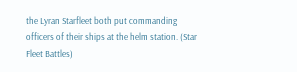the Lyran Starfleet both put commanding officers of their ships at the helm station. (Star Fleet Battles)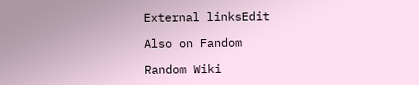External linksEdit

Also on Fandom

Random Wiki